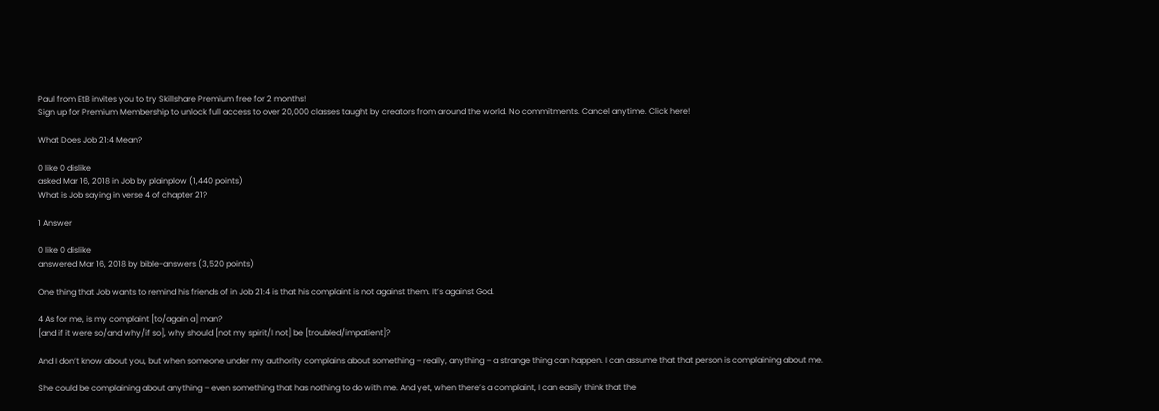Paul from EtB invites you to try Skillshare Premium free for 2 months!
Sign up for Premium Membership to unlock full access to over 20,000 classes taught by creators from around the world. No commitments. Cancel anytime. Click here!

What Does Job 21:4 Mean?

0 like 0 dislike
asked Mar 16, 2018 in Job by plainplow (1,440 points)
What is Job saying in verse 4 of chapter 21?

1 Answer

0 like 0 dislike
answered Mar 16, 2018 by bible-answers (3,520 points)

One thing that Job wants to remind his friends of in Job 21:4 is that his complaint is not against them. It’s against God.

4 As for me, is my complaint [to/again a] man?
[and if it were so/and why/if so], why should [not my spirit/I not] be [troubled/impatient]?

And I don’t know about you, but when someone under my authority complains about something – really, anything – a strange thing can happen. I can assume that that person is complaining about me.

She could be complaining about anything – even something that has nothing to do with me. And yet, when there’s a complaint, I can easily think that the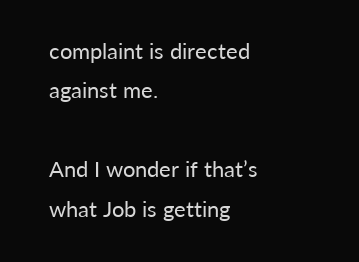complaint is directed against me.

And I wonder if that’s what Job is getting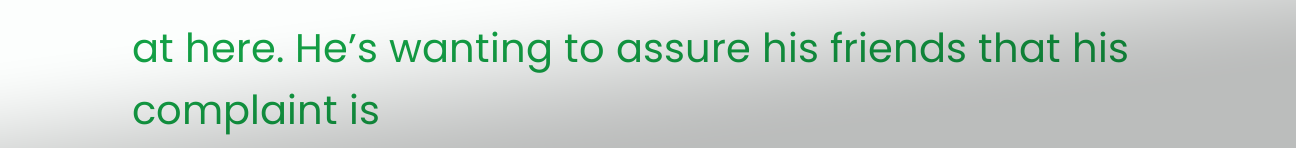at here. He’s wanting to assure his friends that his complaint is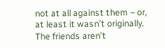not at all against them – or, at least it wasn’t originally. The friends aren’t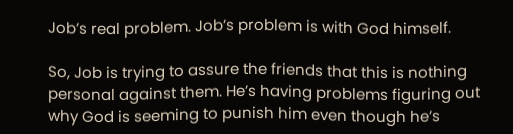Job’s real problem. Job’s problem is with God himself.

So, Job is trying to assure the friends that this is nothing personal against them. He’s having problems figuring out why God is seeming to punish him even though he’s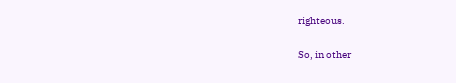righteous.

So, in other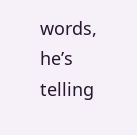words, he’s telling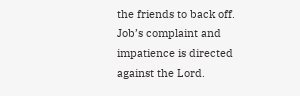the friends to back off. Job’s complaint and impatience is directed against the Lord.